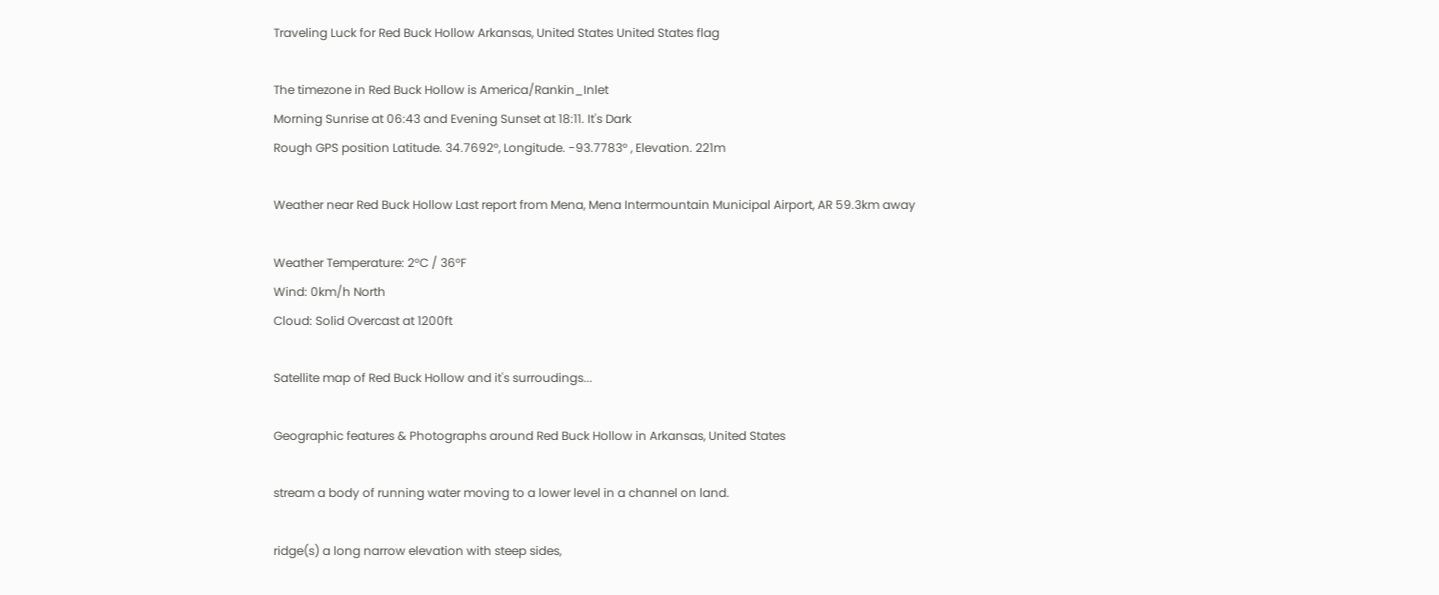Traveling Luck for Red Buck Hollow Arkansas, United States United States flag

The timezone in Red Buck Hollow is America/Rankin_Inlet
Morning Sunrise at 06:43 and Evening Sunset at 18:11. It's Dark
Rough GPS position Latitude. 34.7692°, Longitude. -93.7783° , Elevation. 221m

Weather near Red Buck Hollow Last report from Mena, Mena Intermountain Municipal Airport, AR 59.3km away

Weather Temperature: 2°C / 36°F
Wind: 0km/h North
Cloud: Solid Overcast at 1200ft

Satellite map of Red Buck Hollow and it's surroudings...

Geographic features & Photographs around Red Buck Hollow in Arkansas, United States

stream a body of running water moving to a lower level in a channel on land.

ridge(s) a long narrow elevation with steep sides,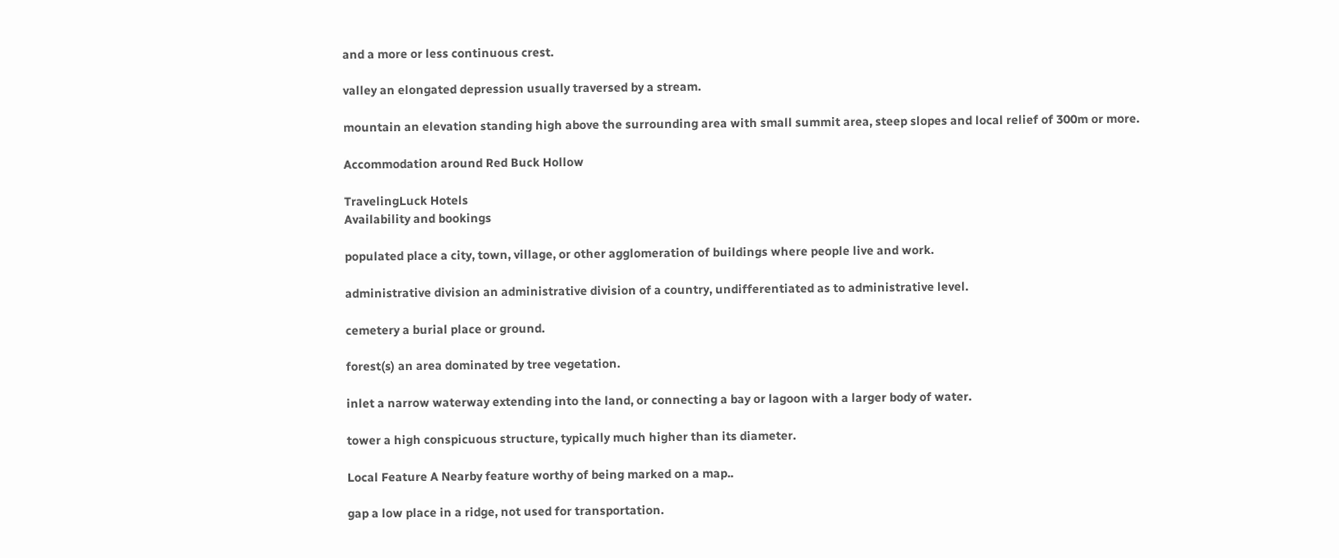and a more or less continuous crest.

valley an elongated depression usually traversed by a stream.

mountain an elevation standing high above the surrounding area with small summit area, steep slopes and local relief of 300m or more.

Accommodation around Red Buck Hollow

TravelingLuck Hotels
Availability and bookings

populated place a city, town, village, or other agglomeration of buildings where people live and work.

administrative division an administrative division of a country, undifferentiated as to administrative level.

cemetery a burial place or ground.

forest(s) an area dominated by tree vegetation.

inlet a narrow waterway extending into the land, or connecting a bay or lagoon with a larger body of water.

tower a high conspicuous structure, typically much higher than its diameter.

Local Feature A Nearby feature worthy of being marked on a map..

gap a low place in a ridge, not used for transportation.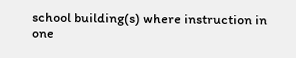school building(s) where instruction in one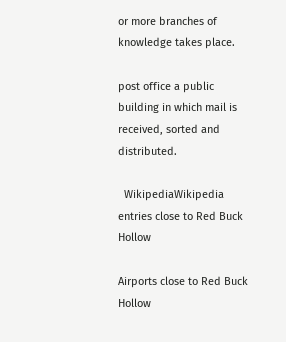or more branches of knowledge takes place.

post office a public building in which mail is received, sorted and distributed.

  WikipediaWikipedia entries close to Red Buck Hollow

Airports close to Red Buck Hollow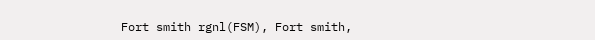Fort smith rgnl(FSM), Fort smith,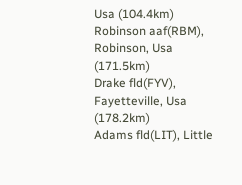Usa (104.4km)
Robinson aaf(RBM), Robinson, Usa (171.5km)
Drake fld(FYV), Fayetteville, Usa (178.2km)
Adams fld(LIT), Little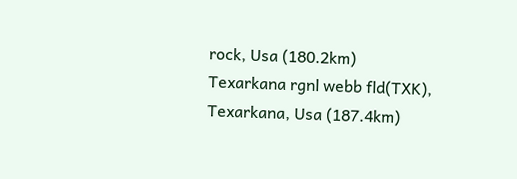rock, Usa (180.2km)
Texarkana rgnl webb fld(TXK), Texarkana, Usa (187.4km)